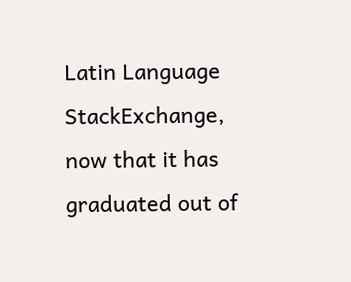Latin Language StackExchange, now that it has graduated out of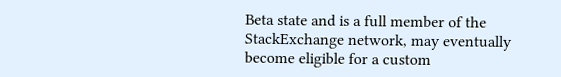Beta state and is a full member of the StackExchange network, may eventually become eligible for a custom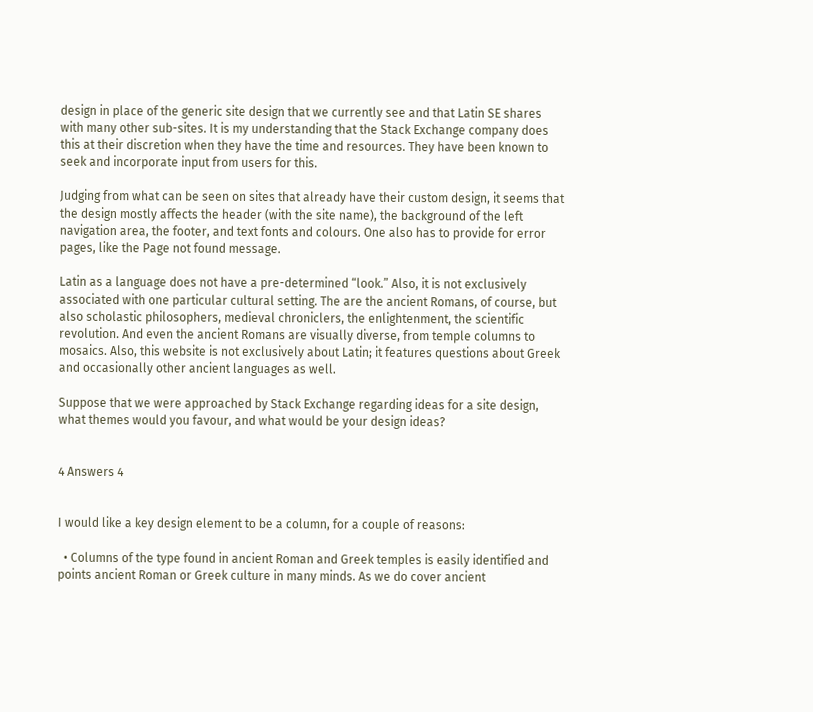design in place of the generic site design that we currently see and that Latin SE shares with many other sub-sites. It is my understanding that the Stack Exchange company does this at their discretion when they have the time and resources. They have been known to seek and incorporate input from users for this.

Judging from what can be seen on sites that already have their custom design, it seems that the design mostly affects the header (with the site name), the background of the left navigation area, the footer, and text fonts and colours. One also has to provide for error pages, like the Page not found message.

Latin as a language does not have a pre-determined “look.” Also, it is not exclusively associated with one particular cultural setting. The are the ancient Romans, of course, but also scholastic philosophers, medieval chroniclers, the enlightenment, the scientific revolution. And even the ancient Romans are visually diverse, from temple columns to mosaics. Also, this website is not exclusively about Latin; it features questions about Greek and occasionally other ancient languages as well.

Suppose that we were approached by Stack Exchange regarding ideas for a site design, what themes would you favour, and what would be your design ideas?


4 Answers 4


I would like a key design element to be a column, for a couple of reasons:

  • Columns of the type found in ancient Roman and Greek temples is easily identified and points ancient Roman or Greek culture in many minds. As we do cover ancient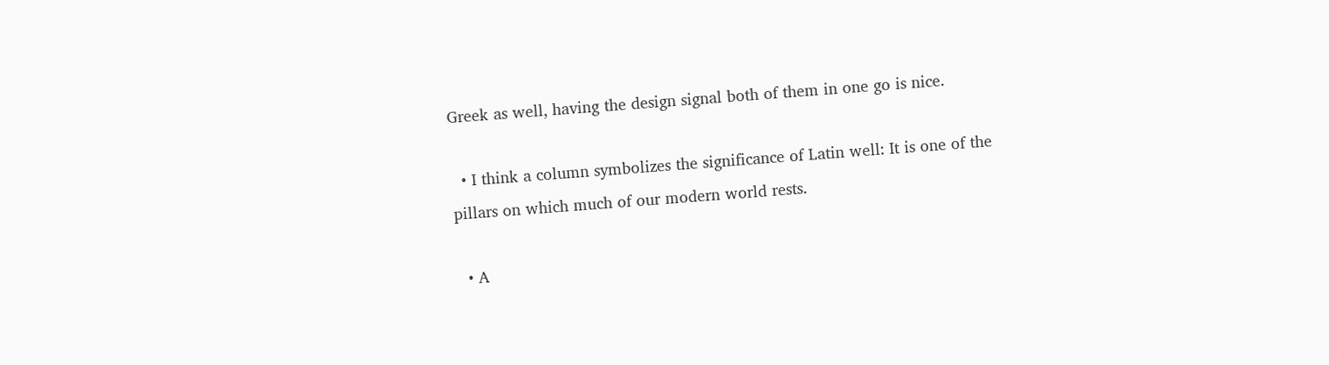Greek as well, having the design signal both of them in one go is nice.

  • I think a column symbolizes the significance of Latin well: It is one of the pillars on which much of our modern world rests.

  • A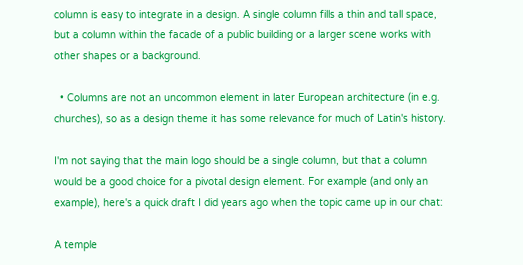column is easy to integrate in a design. A single column fills a thin and tall space, but a column within the facade of a public building or a larger scene works with other shapes or a background.

  • Columns are not an uncommon element in later European architecture (in e.g. churches), so as a design theme it has some relevance for much of Latin's history.

I'm not saying that the main logo should be a single column, but that a column would be a good choice for a pivotal design element. For example (and only an example), here's a quick draft I did years ago when the topic came up in our chat:

A temple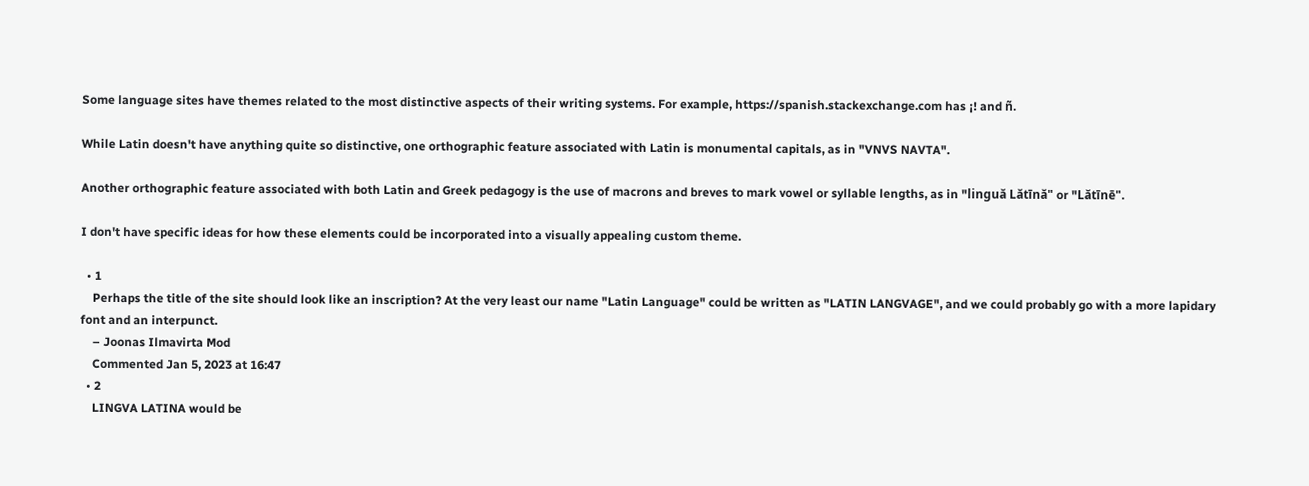Some language sites have themes related to the most distinctive aspects of their writing systems. For example, https://spanish.stackexchange.com has ¡! and ñ.

While Latin doesn't have anything quite so distinctive, one orthographic feature associated with Latin is monumental capitals, as in "VNVS NAVTA".

Another orthographic feature associated with both Latin and Greek pedagogy is the use of macrons and breves to mark vowel or syllable lengths, as in "linguă Lătīnă" or "Lătīnē".

I don't have specific ideas for how these elements could be incorporated into a visually appealing custom theme.

  • 1
    Perhaps the title of the site should look like an inscription? At the very least our name "Latin Language" could be written as "LATIN LANGVAGE", and we could probably go with a more lapidary font and an interpunct.
    – Joonas Ilmavirta Mod
    Commented Jan 5, 2023 at 16:47
  • 2
    LINGVA LATINA would be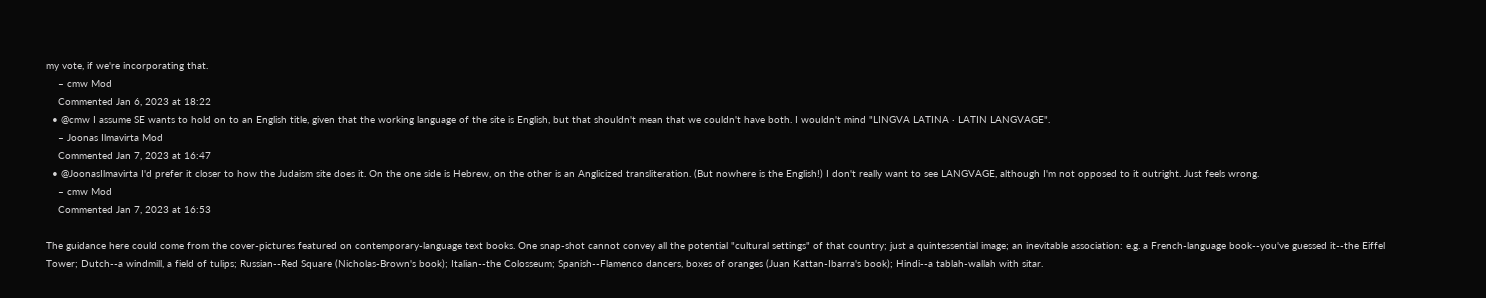my vote, if we're incorporating that.
    – cmw Mod
    Commented Jan 6, 2023 at 18:22
  • @cmw I assume SE wants to hold on to an English title, given that the working language of the site is English, but that shouldn't mean that we couldn't have both. I wouldn't mind "LINGVA LATINA · LATIN LANGVAGE".
    – Joonas Ilmavirta Mod
    Commented Jan 7, 2023 at 16:47
  • @JoonasIlmavirta I'd prefer it closer to how the Judaism site does it. On the one side is Hebrew, on the other is an Anglicized transliteration. (But nowhere is the English!) I don't really want to see LANGVAGE, although I'm not opposed to it outright. Just feels wrong.
    – cmw Mod
    Commented Jan 7, 2023 at 16:53

The guidance here could come from the cover-pictures featured on contemporary-language text books. One snap-shot cannot convey all the potential "cultural settings" of that country; just a quintessential image; an inevitable association: e.g. a French-language book--you've guessed it--the Eiffel Tower; Dutch--a windmill, a field of tulips; Russian--Red Square (Nicholas-Brown's book); Italian--the Colosseum; Spanish--Flamenco dancers, boxes of oranges (Juan Kattan-Ibarra's book); Hindi--a tablah-wallah with sitar.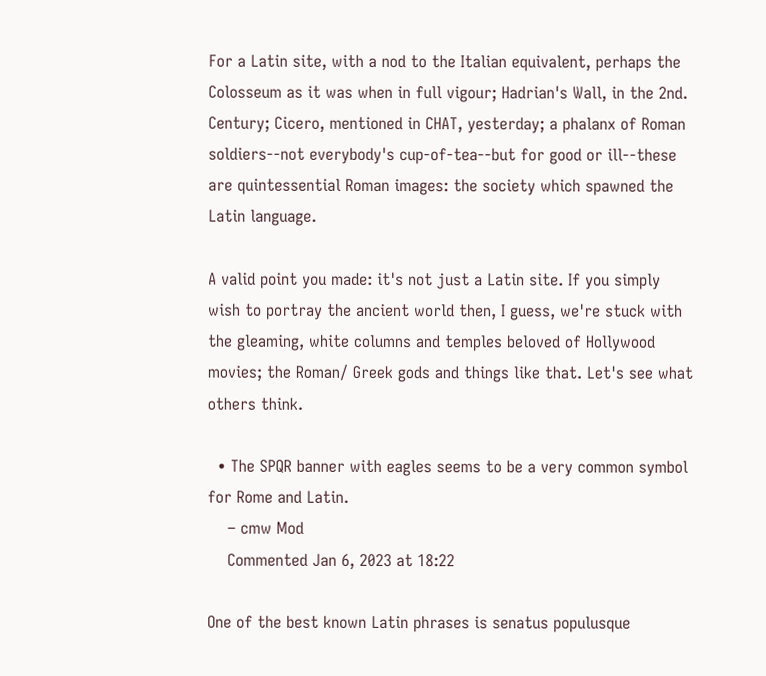For a Latin site, with a nod to the Italian equivalent, perhaps the Colosseum as it was when in full vigour; Hadrian's Wall, in the 2nd. Century; Cicero, mentioned in CHAT, yesterday; a phalanx of Roman soldiers--not everybody's cup-of-tea--but for good or ill--these are quintessential Roman images: the society which spawned the Latin language.

A valid point you made: it's not just a Latin site. If you simply wish to portray the ancient world then, I guess, we're stuck with the gleaming, white columns and temples beloved of Hollywood movies; the Roman/ Greek gods and things like that. Let's see what others think.

  • The SPQR banner with eagles seems to be a very common symbol for Rome and Latin.
    – cmw Mod
    Commented Jan 6, 2023 at 18:22

One of the best known Latin phrases is senatus populusque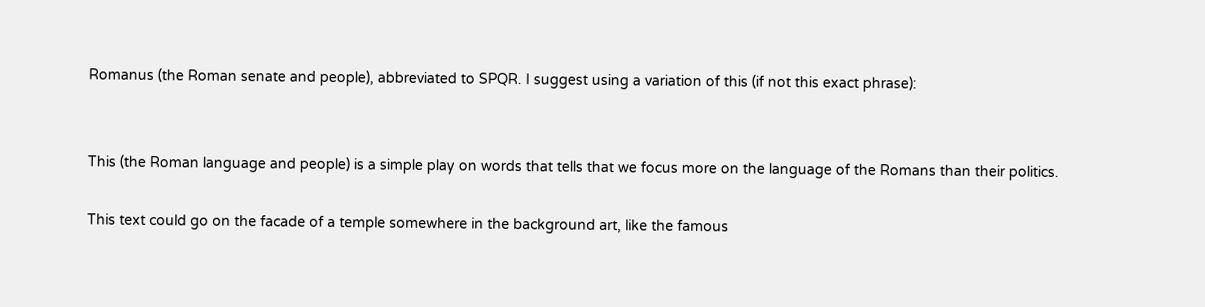Romanus (the Roman senate and people), abbreviated to SPQR. I suggest using a variation of this (if not this exact phrase):


This (the Roman language and people) is a simple play on words that tells that we focus more on the language of the Romans than their politics.

This text could go on the facade of a temple somewhere in the background art, like the famous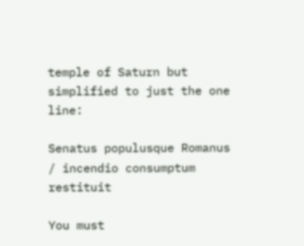temple of Saturn but simplified to just the one line:

Senatus populusque Romanus / incendio consumptum restituit

You must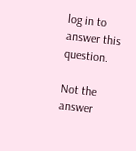log in to answer this question.

Not the answer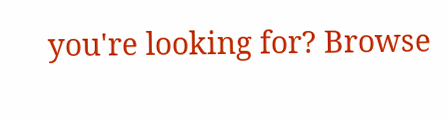you're looking for? Browse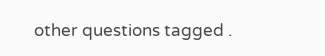other questions tagged .